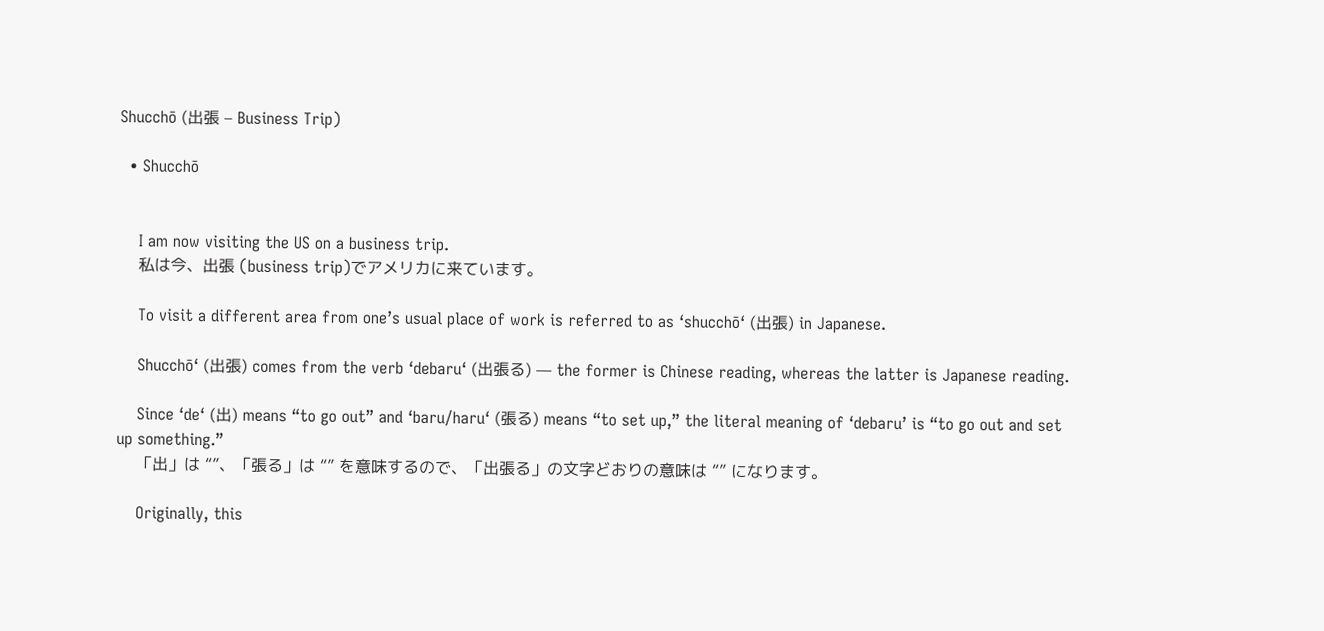Shucchō (出張 – Business Trip)

  • Shucchō


    I am now visiting the US on a business trip.
    私は今、出張 (business trip)でアメリカに来ています。

    To visit a different area from one’s usual place of work is referred to as ‘shucchō‘ (出張) in Japanese.

    Shucchō‘ (出張) comes from the verb ‘debaru‘ (出張る) — the former is Chinese reading, whereas the latter is Japanese reading.

    Since ‘de‘ (出) means “to go out” and ‘baru/haru‘ (張る) means “to set up,” the literal meaning of ‘debaru’ is “to go out and set up something.”
    「出」は “”、「張る」は “” を意味するので、「出張る」の文字どおりの意味は “” になります。

    Originally, this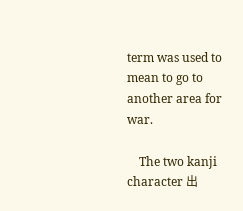term was used to mean to go to another area for war.

    The two kanji character 出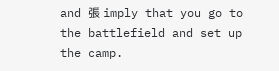and 張 imply that you go to the battlefield and set up the camp.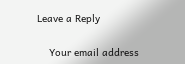Leave a Reply

    Your email address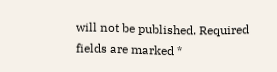will not be published. Required fields are marked *